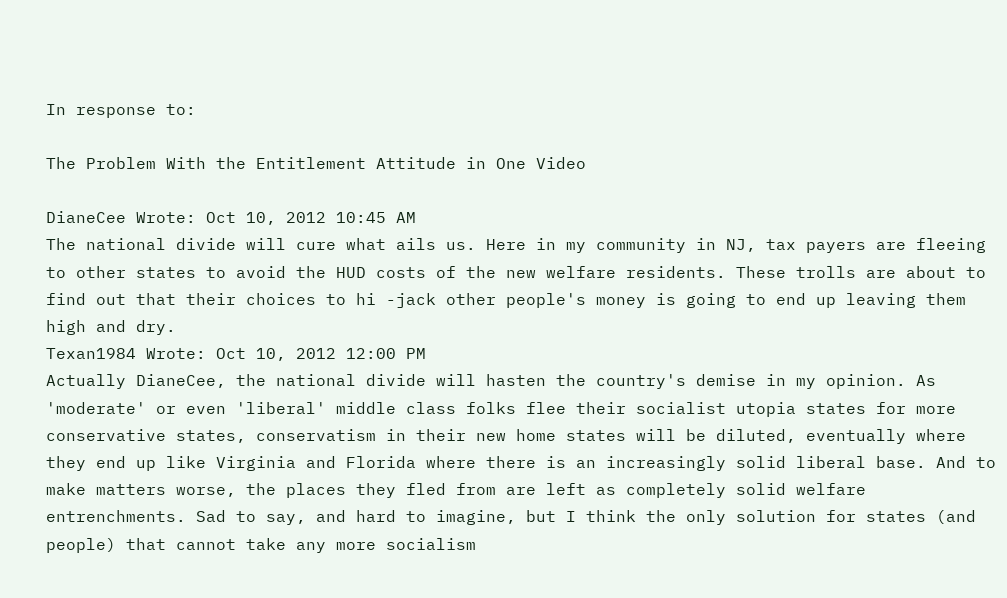In response to:

The Problem With the Entitlement Attitude in One Video

DianeCee Wrote: Oct 10, 2012 10:45 AM
The national divide will cure what ails us. Here in my community in NJ, tax payers are fleeing to other states to avoid the HUD costs of the new welfare residents. These trolls are about to find out that their choices to hi -jack other people's money is going to end up leaving them high and dry.
Texan1984 Wrote: Oct 10, 2012 12:00 PM
Actually DianeCee, the national divide will hasten the country's demise in my opinion. As 'moderate' or even 'liberal' middle class folks flee their socialist utopia states for more conservative states, conservatism in their new home states will be diluted, eventually where they end up like Virginia and Florida where there is an increasingly solid liberal base. And to make matters worse, the places they fled from are left as completely solid welfare entrenchments. Sad to say, and hard to imagine, but I think the only solution for states (and people) that cannot take any more socialism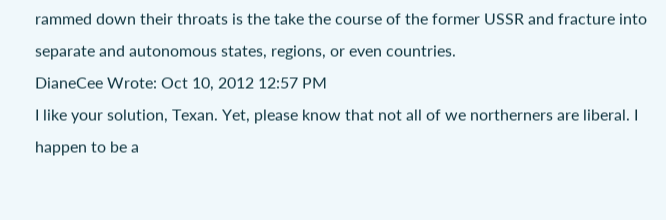rammed down their throats is the take the course of the former USSR and fracture into separate and autonomous states, regions, or even countries.
DianeCee Wrote: Oct 10, 2012 12:57 PM
I like your solution, Texan. Yet, please know that not all of we northerners are liberal. I happen to be a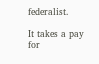federalist.

It takes a pay for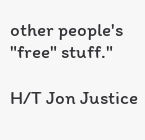other people's "free" stuff."

H/T Jon Justice